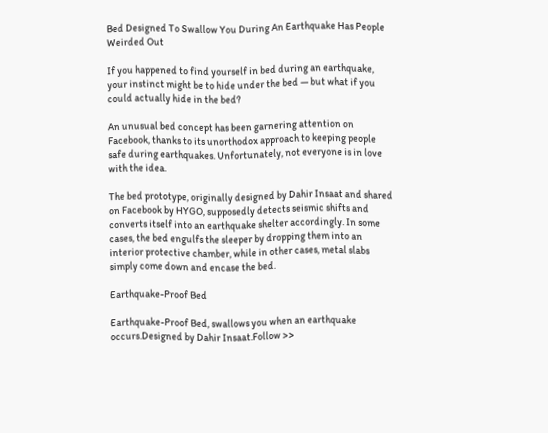Bed Designed To Swallow You During An Earthquake Has People Weirded Out

If you happened to find yourself in bed during an earthquake, your instinct might be to hide under the bed — but what if you could actually hide in the bed?

An unusual bed concept has been garnering attention on Facebook, thanks to its unorthodox approach to keeping people safe during earthquakes. Unfortunately, not everyone is in love with the idea.

The bed prototype, originally designed by Dahir Insaat and shared on Facebook by HYGO, supposedly detects seismic shifts and converts itself into an earthquake shelter accordingly. In some cases, the bed engulfs the sleeper by dropping them into an interior protective chamber, while in other cases, metal slabs simply come down and encase the bed.

Earthquake-Proof Bed

Earthquake-Proof Bed, swallows you when an earthquake occurs.Designed by Dahir Insaat.Follow >>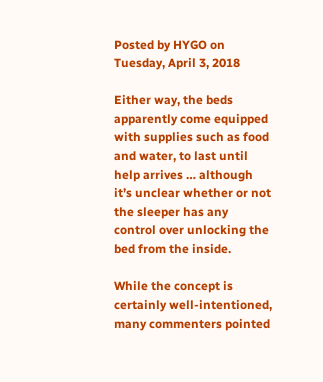Posted by HYGO on Tuesday, April 3, 2018

Either way, the beds apparently come equipped with supplies such as food and water, to last until help arrives … although it’s unclear whether or not the sleeper has any control over unlocking the bed from the inside.

While the concept is certainly well-intentioned, many commenters pointed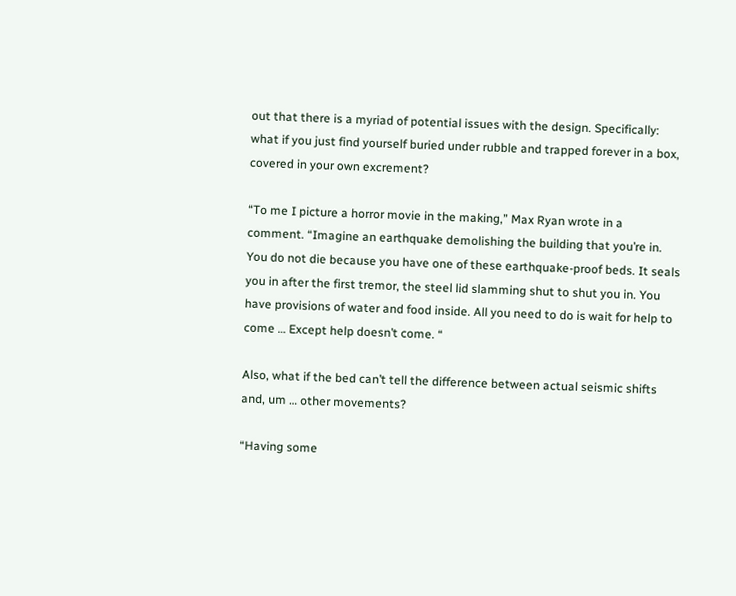out that there is a myriad of potential issues with the design. Specifically: what if you just find yourself buried under rubble and trapped forever in a box, covered in your own excrement?

“To me I picture a horror movie in the making,” Max Ryan wrote in a comment. “Imagine an earthquake demolishing the building that you’re in. You do not die because you have one of these earthquake-proof beds. It seals you in after the first tremor, the steel lid slamming shut to shut you in. You have provisions of water and food inside. All you need to do is wait for help to come … Except help doesn’t come. “

Also, what if the bed can’t tell the difference between actual seismic shifts and, um … other movements?

“Having some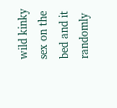wild kinky sex on the bed and it randomly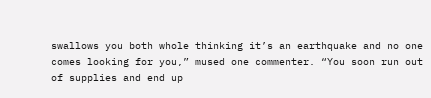swallows you both whole thinking it’s an earthquake and no one comes looking for you,” mused one commenter. “You soon run out of supplies and end up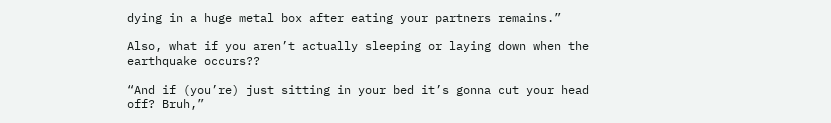dying in a huge metal box after eating your partners remains.”

Also, what if you aren’t actually sleeping or laying down when the earthquake occurs??

“And if (you’re) just sitting in your bed it’s gonna cut your head off? Bruh,”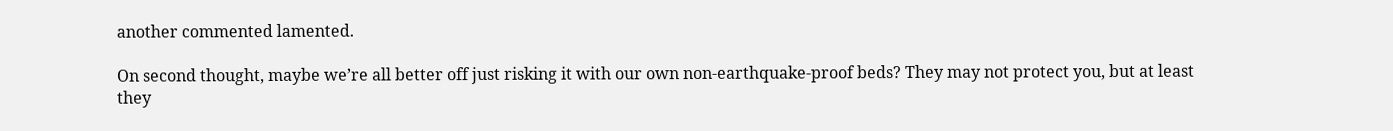another commented lamented.

On second thought, maybe we’re all better off just risking it with our own non-earthquake-proof beds? They may not protect you, but at least they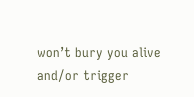won’t bury you alive and/or trigger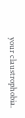your claustrophobia.